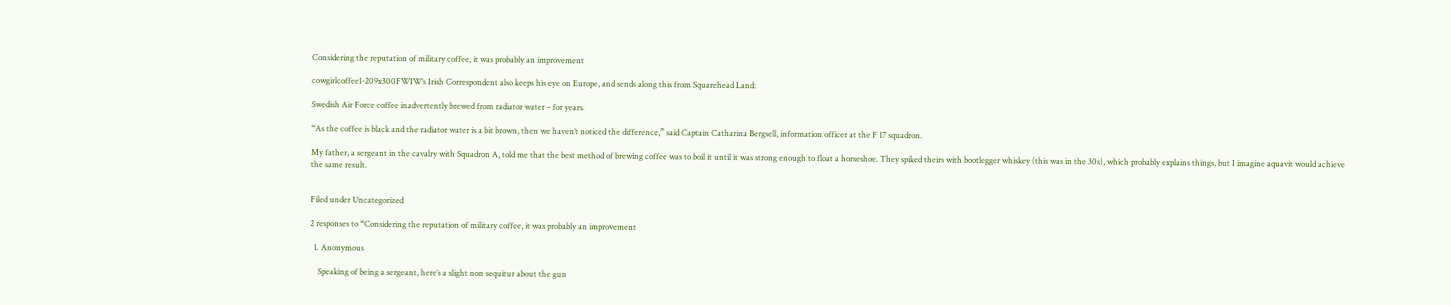Considering the reputation of military coffee, it was probably an improvement

cowgirlcoffee1-209x300FWIW’s Irish Correspondent also keeps his eye on Europe, and sends along this from Squarehead Land:

Swedish Air Force coffee inadvertently brewed from radiator water – for years.

“As the coffee is black and the radiator water is a bit brown, then we haven’t noticed the difference,” said Captain Catharina Bergsell, information officer at the F 17 squadron.

My father, a sergeant in the cavalry with Squadron A, told me that the best method of brewing coffee was to boil it until it was strong enough to float a horseshoe. They spiked theirs with bootlegger whiskey (this was in the 30s), which probably explains things, but I imagine aquavit would achieve the same result.


Filed under Uncategorized

2 responses to “Considering the reputation of military coffee, it was probably an improvement

  1. Anonymous

    Speaking of being a sergeant, here’s a slight non sequitur about the gun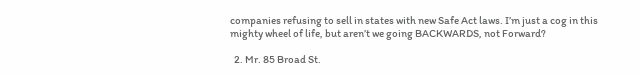companies refusing to sell in states with new Safe Act laws. I’m just a cog in this mighty wheel of life, but aren’t we going BACKWARDS, not Forward?

  2. Mr. 85 Broad St.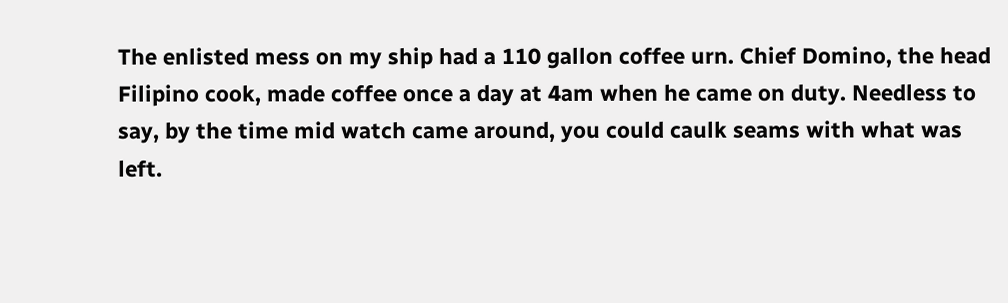The enlisted mess on my ship had a 110 gallon coffee urn. Chief Domino, the head Filipino cook, made coffee once a day at 4am when he came on duty. Needless to say, by the time mid watch came around, you could caulk seams with what was left.